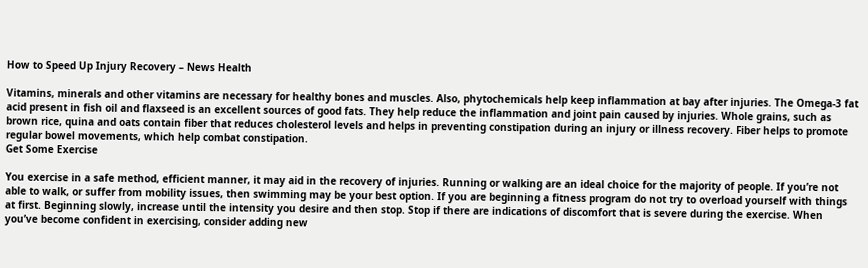How to Speed Up Injury Recovery – News Health

Vitamins, minerals and other vitamins are necessary for healthy bones and muscles. Also, phytochemicals help keep inflammation at bay after injuries. The Omega-3 fat acid present in fish oil and flaxseed is an excellent sources of good fats. They help reduce the inflammation and joint pain caused by injuries. Whole grains, such as brown rice, quina and oats contain fiber that reduces cholesterol levels and helps in preventing constipation during an injury or illness recovery. Fiber helps to promote regular bowel movements, which help combat constipation.
Get Some Exercise

You exercise in a safe method, efficient manner, it may aid in the recovery of injuries. Running or walking are an ideal choice for the majority of people. If you’re not able to walk, or suffer from mobility issues, then swimming may be your best option. If you are beginning a fitness program do not try to overload yourself with things at first. Beginning slowly, increase until the intensity you desire and then stop. Stop if there are indications of discomfort that is severe during the exercise. When you’ve become confident in exercising, consider adding new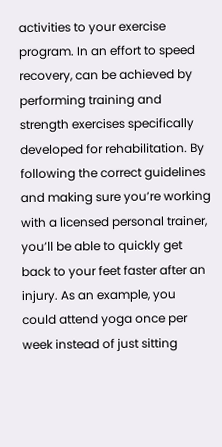activities to your exercise program. In an effort to speed recovery, can be achieved by performing training and strength exercises specifically developed for rehabilitation. By following the correct guidelines and making sure you’re working with a licensed personal trainer, you’ll be able to quickly get back to your feet faster after an injury. As an example, you could attend yoga once per week instead of just sitting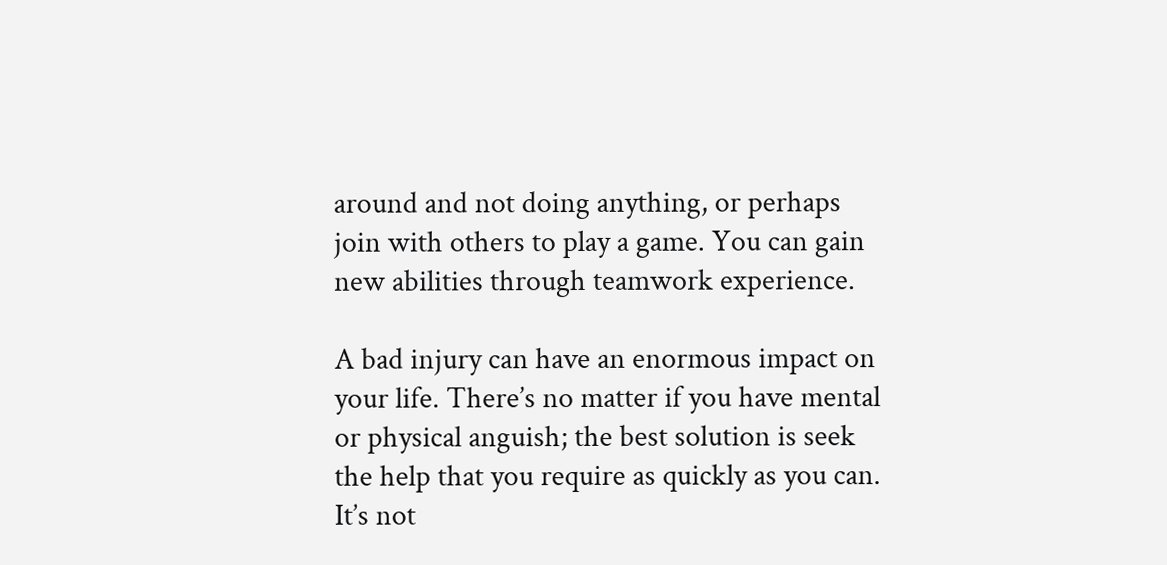around and not doing anything, or perhaps join with others to play a game. You can gain new abilities through teamwork experience.

A bad injury can have an enormous impact on your life. There’s no matter if you have mental or physical anguish; the best solution is seek the help that you require as quickly as you can. It’s not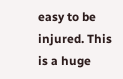easy to be injured. This is a huge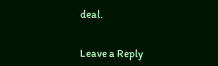deal.


Leave a Reply